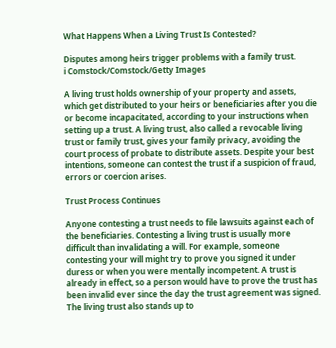What Happens When a Living Trust Is Contested?

Disputes among heirs trigger problems with a family trust.
i Comstock/Comstock/Getty Images

A living trust holds ownership of your property and assets, which get distributed to your heirs or beneficiaries after you die or become incapacitated, according to your instructions when setting up a trust. A living trust, also called a revocable living trust or family trust, gives your family privacy, avoiding the court process of probate to distribute assets. Despite your best intentions, someone can contest the trust if a suspicion of fraud, errors or coercion arises.

Trust Process Continues

Anyone contesting a trust needs to file lawsuits against each of the beneficiaries. Contesting a living trust is usually more difficult than invalidating a will. For example, someone contesting your will might try to prove you signed it under duress or when you were mentally incompetent. A trust is already in effect, so a person would have to prove the trust has been invalid ever since the day the trust agreement was signed. The living trust also stands up to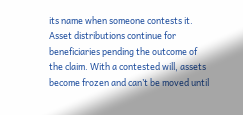its name when someone contests it. Asset distributions continue for beneficiaries pending the outcome of the claim. With a contested will, assets become frozen and can’t be moved until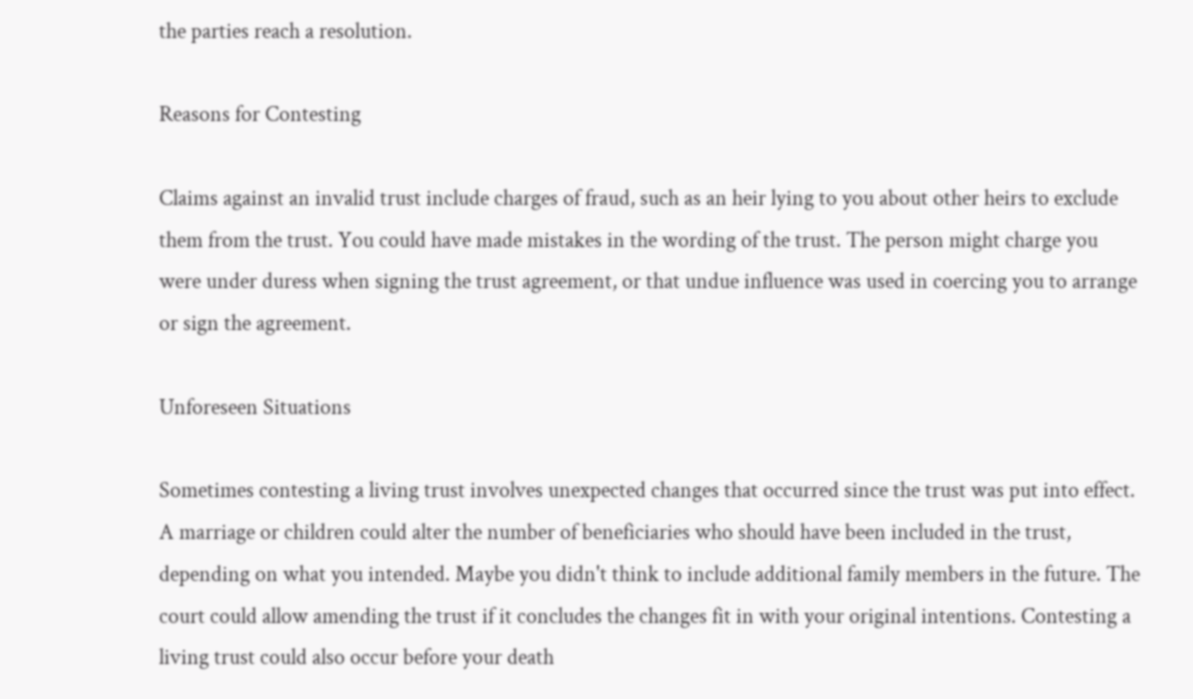the parties reach a resolution.

Reasons for Contesting

Claims against an invalid trust include charges of fraud, such as an heir lying to you about other heirs to exclude them from the trust. You could have made mistakes in the wording of the trust. The person might charge you were under duress when signing the trust agreement, or that undue influence was used in coercing you to arrange or sign the agreement.

Unforeseen Situations

Sometimes contesting a living trust involves unexpected changes that occurred since the trust was put into effect. A marriage or children could alter the number of beneficiaries who should have been included in the trust, depending on what you intended. Maybe you didn't think to include additional family members in the future. The court could allow amending the trust if it concludes the changes fit in with your original intentions. Contesting a living trust could also occur before your death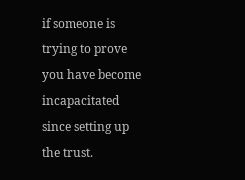if someone is trying to prove you have become incapacitated since setting up the trust.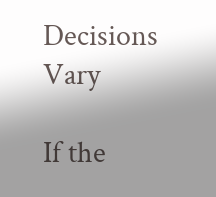Decisions Vary

If the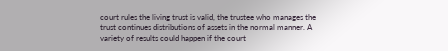court rules the living trust is valid, the trustee who manages the trust continues distributions of assets in the normal manner. A variety of results could happen if the court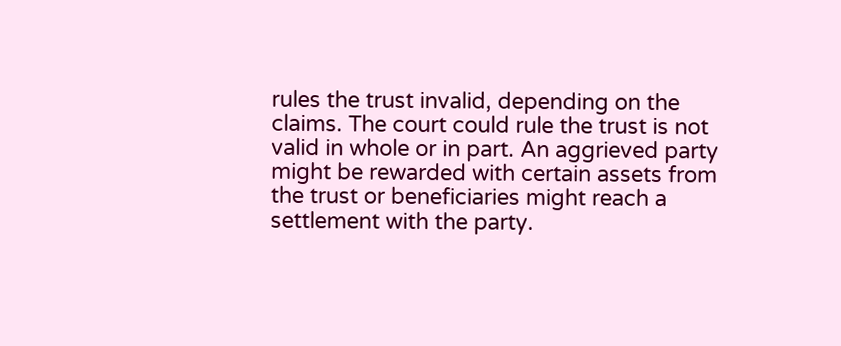rules the trust invalid, depending on the claims. The court could rule the trust is not valid in whole or in part. An aggrieved party might be rewarded with certain assets from the trust or beneficiaries might reach a settlement with the party.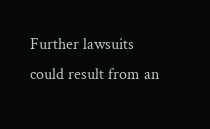Further lawsuits could result from an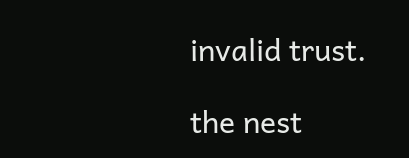invalid trust.

the nest